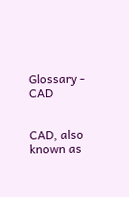Glossary - CAD


CAD, also known as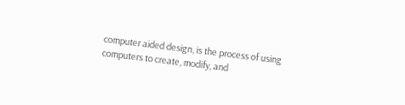computer aided design, is the process of using computers to create, modify, and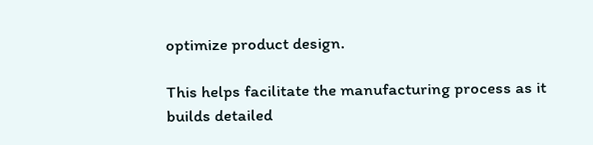optimize product design.

This helps facilitate the manufacturing process as it builds detailed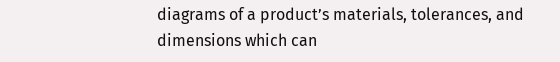diagrams of a product’s materials, tolerances, and dimensions which can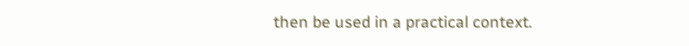then be used in a practical context.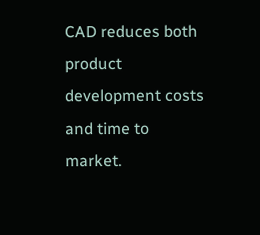CAD reduces both product development costs and time to market.